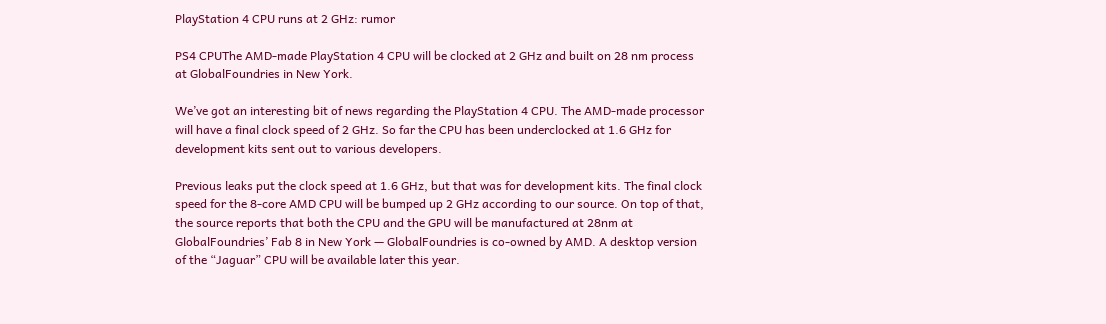PlayStation 4 CPU runs at 2 GHz: rumor

PS4 CPUThe AMD-made PlayStation 4 CPU will be clocked at 2 GHz and built on 28 nm process at GlobalFoundries in New York.

We’ve got an interesting bit of news regarding the PlayStation 4 CPU. The AMD-made processor will have a final clock speed of 2 GHz. So far the CPU has been underclocked at 1.6 GHz for development kits sent out to various developers.

Previous leaks put the clock speed at 1.6 GHz, but that was for development kits. The final clock speed for the 8-core AMD CPU will be bumped up 2 GHz according to our source. On top of that, the source reports that both the CPU and the GPU will be manufactured at 28nm at GlobalFoundries’ Fab 8 in New York — GlobalFoundries is co-owned by AMD. A desktop version of the “Jaguar” CPU will be available later this year.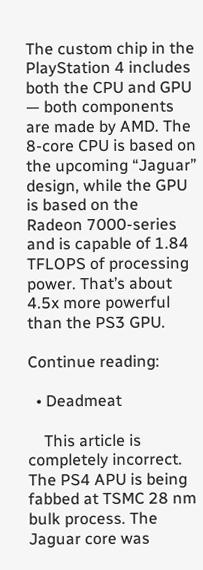The custom chip in the PlayStation 4 includes both the CPU and GPU — both components are made by AMD. The 8-core CPU is based on the upcoming “Jaguar” design, while the GPU is based on the Radeon 7000-series and is capable of 1.84 TFLOPS of processing power. That’s about 4.5x more powerful than the PS3 GPU.

Continue reading:

  • Deadmeat

    This article is completely incorrect. The PS4 APU is being fabbed at TSMC 28 nm bulk process. The Jaguar core was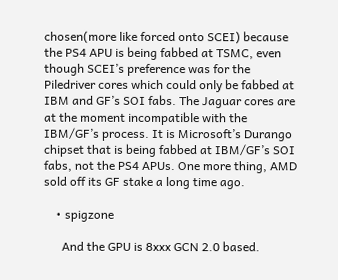chosen(more like forced onto SCEI) because the PS4 APU is being fabbed at TSMC, even though SCEI’s preference was for the Piledriver cores which could only be fabbed at IBM and GF’s SOI fabs. The Jaguar cores are at the moment incompatible with the IBM/GF’s process. It is Microsoft’s Durango chipset that is being fabbed at IBM/GF’s SOI fabs, not the PS4 APUs. One more thing, AMD sold off its GF stake a long time ago.

    • spigzone

      And the GPU is 8xxx GCN 2.0 based.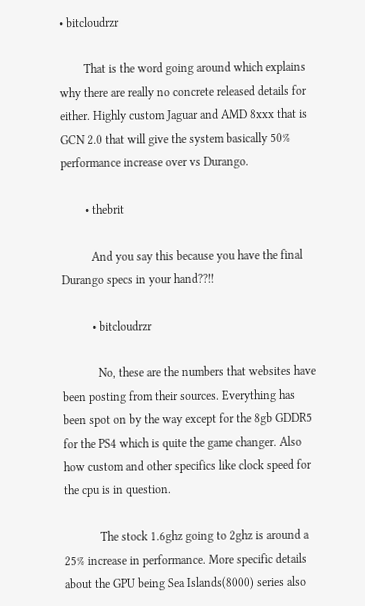• bitcloudrzr

        That is the word going around which explains why there are really no concrete released details for either. Highly custom Jaguar and AMD 8xxx that is GCN 2.0 that will give the system basically 50% performance increase over vs Durango.

        • thebrit

          And you say this because you have the final Durango specs in your hand??!!

          • bitcloudrzr

            No, these are the numbers that websites have been posting from their sources. Everything has been spot on by the way except for the 8gb GDDR5 for the PS4 which is quite the game changer. Also how custom and other specifics like clock speed for the cpu is in question.

            The stock 1.6ghz going to 2ghz is around a 25% increase in performance. More specific details about the GPU being Sea Islands(8000) series also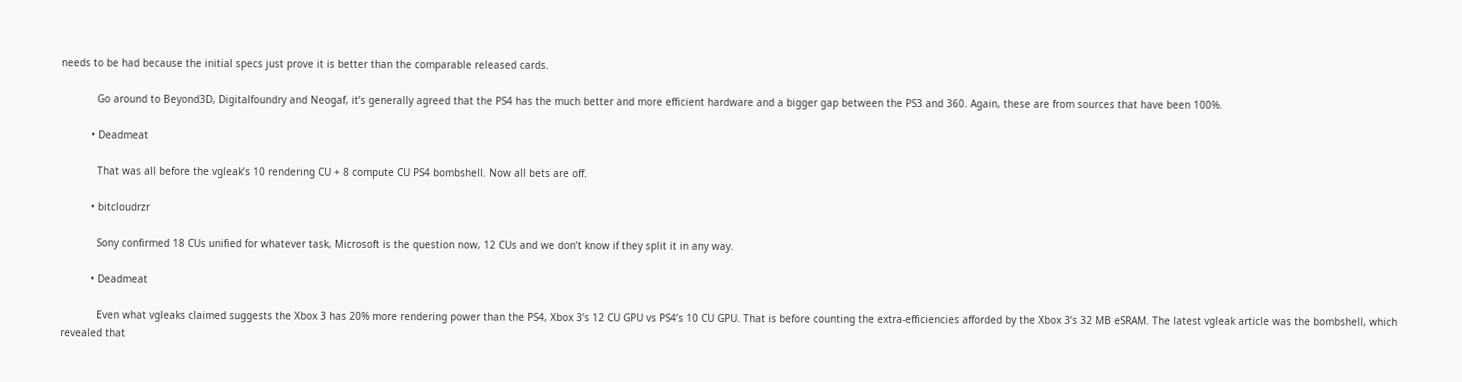needs to be had because the initial specs just prove it is better than the comparable released cards.

            Go around to Beyond3D, Digitalfoundry and Neogaf, it’s generally agreed that the PS4 has the much better and more efficient hardware and a bigger gap between the PS3 and 360. Again, these are from sources that have been 100%.

          • Deadmeat

            That was all before the vgleak’s 10 rendering CU + 8 compute CU PS4 bombshell. Now all bets are off.

          • bitcloudrzr

            Sony confirmed 18 CUs unified for whatever task, Microsoft is the question now, 12 CUs and we don’t know if they split it in any way.

          • Deadmeat

            Even what vgleaks claimed suggests the Xbox 3 has 20% more rendering power than the PS4, Xbox 3’s 12 CU GPU vs PS4’s 10 CU GPU. That is before counting the extra-efficiencies afforded by the Xbox 3’s 32 MB eSRAM. The latest vgleak article was the bombshell, which revealed that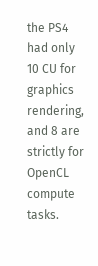the PS4 had only 10 CU for graphics rendering, and 8 are strictly for OpenCL compute tasks.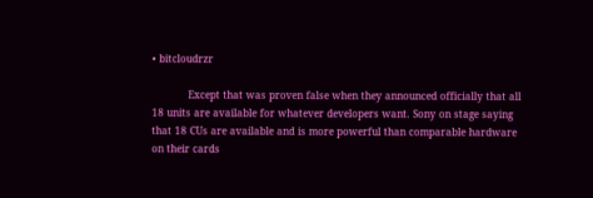• bitcloudrzr

            Except that was proven false when they announced officially that all 18 units are available for whatever developers want. Sony on stage saying that 18 CUs are available and is more powerful than comparable hardware on their cards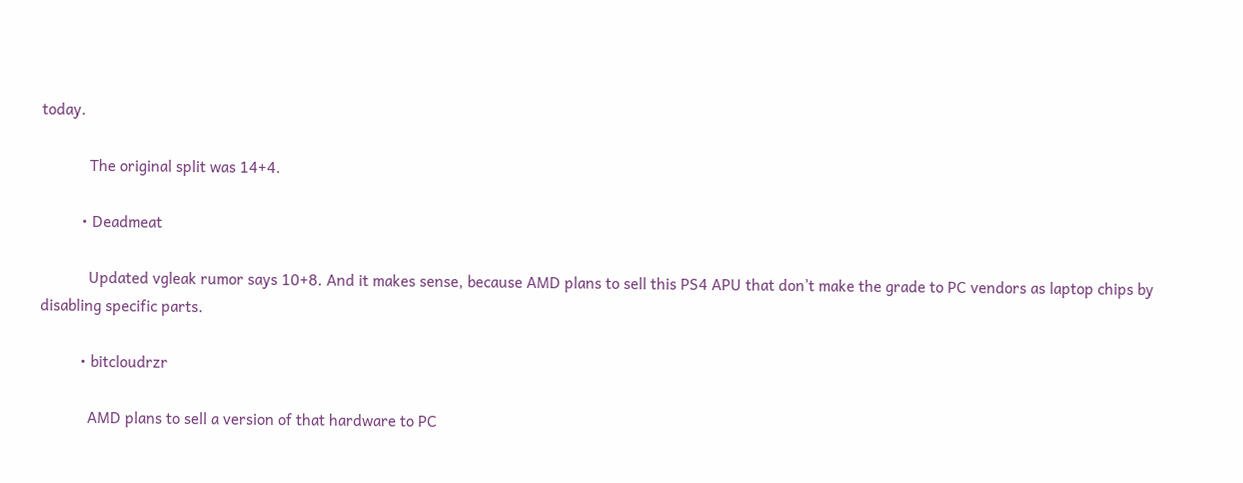today.

            The original split was 14+4.

          • Deadmeat

            Updated vgleak rumor says 10+8. And it makes sense, because AMD plans to sell this PS4 APU that don’t make the grade to PC vendors as laptop chips by disabling specific parts.

          • bitcloudrzr

            AMD plans to sell a version of that hardware to PC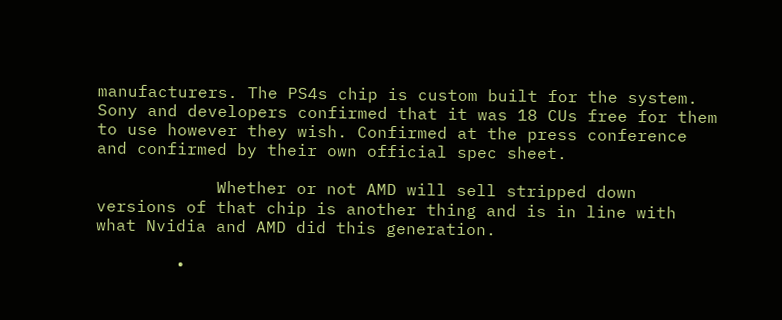manufacturers. The PS4s chip is custom built for the system. Sony and developers confirmed that it was 18 CUs free for them to use however they wish. Confirmed at the press conference and confirmed by their own official spec sheet.

            Whether or not AMD will sell stripped down versions of that chip is another thing and is in line with what Nvidia and AMD did this generation.

        •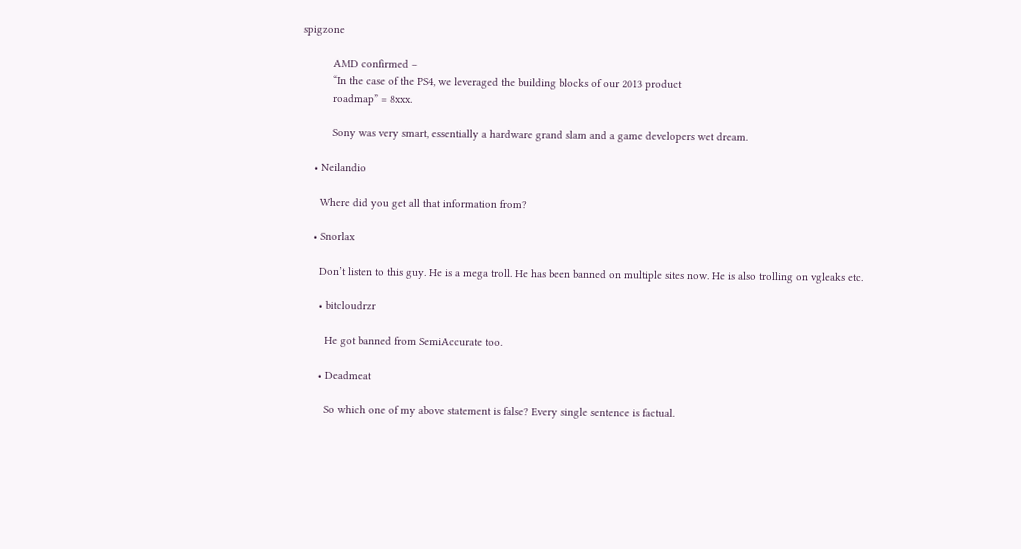spigzone

          AMD confirmed –
          “In the case of the PS4, we leveraged the building blocks of our 2013 product
          roadmap” = 8xxx.

          Sony was very smart, essentially a hardware grand slam and a game developers wet dream.

    • Neilandio

      Where did you get all that information from?

    • Snorlax

      Don’t listen to this guy. He is a mega troll. He has been banned on multiple sites now. He is also trolling on vgleaks etc.

      • bitcloudrzr

        He got banned from SemiAccurate too.

      • Deadmeat

        So which one of my above statement is false? Every single sentence is factual.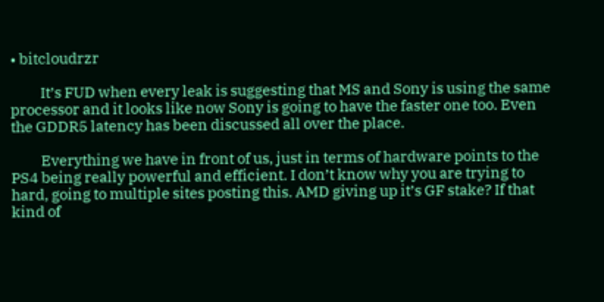• bitcloudrzr

          It’s FUD when every leak is suggesting that MS and Sony is using the same processor and it looks like now Sony is going to have the faster one too. Even the GDDR5 latency has been discussed all over the place.

          Everything we have in front of us, just in terms of hardware points to the PS4 being really powerful and efficient. I don’t know why you are trying to hard, going to multiple sites posting this. AMD giving up it’s GF stake? If that kind of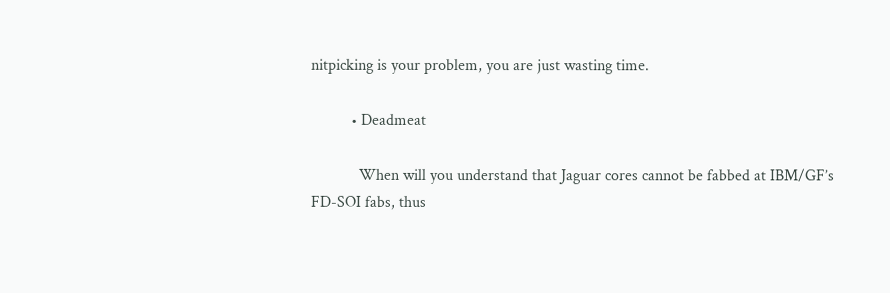nitpicking is your problem, you are just wasting time.

          • Deadmeat

            When will you understand that Jaguar cores cannot be fabbed at IBM/GF’s FD-SOI fabs, thus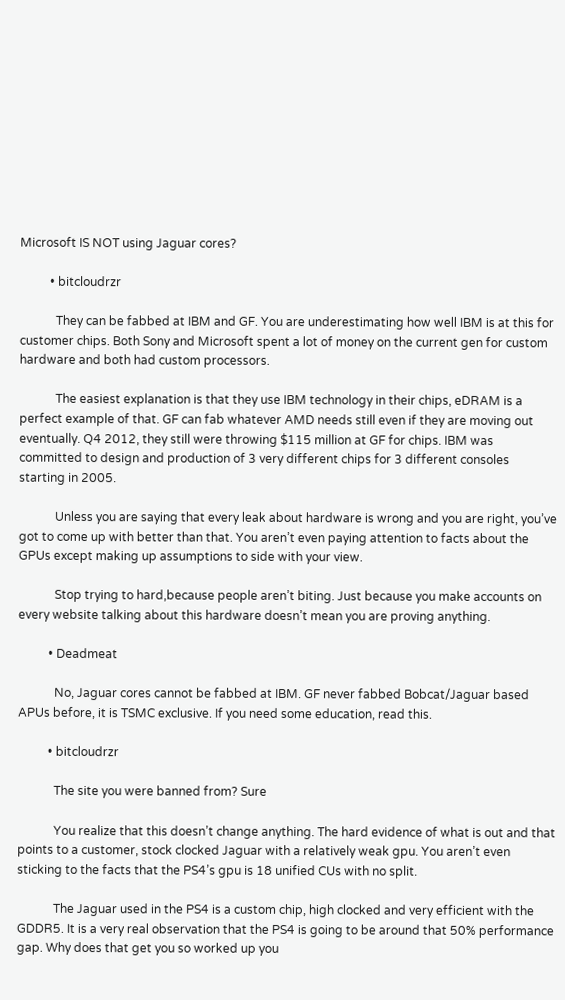Microsoft IS NOT using Jaguar cores?

          • bitcloudrzr

            They can be fabbed at IBM and GF. You are underestimating how well IBM is at this for customer chips. Both Sony and Microsoft spent a lot of money on the current gen for custom hardware and both had custom processors.

            The easiest explanation is that they use IBM technology in their chips, eDRAM is a perfect example of that. GF can fab whatever AMD needs still even if they are moving out eventually. Q4 2012, they still were throwing $115 million at GF for chips. IBM was committed to design and production of 3 very different chips for 3 different consoles starting in 2005.

            Unless you are saying that every leak about hardware is wrong and you are right, you’ve got to come up with better than that. You aren’t even paying attention to facts about the GPUs except making up assumptions to side with your view.

            Stop trying to hard,because people aren’t biting. Just because you make accounts on every website talking about this hardware doesn’t mean you are proving anything.

          • Deadmeat

            No, Jaguar cores cannot be fabbed at IBM. GF never fabbed Bobcat/Jaguar based APUs before, it is TSMC exclusive. If you need some education, read this.

          • bitcloudrzr

            The site you were banned from? Sure

            You realize that this doesn’t change anything. The hard evidence of what is out and that points to a customer, stock clocked Jaguar with a relatively weak gpu. You aren’t even sticking to the facts that the PS4’s gpu is 18 unified CUs with no split.

            The Jaguar used in the PS4 is a custom chip, high clocked and very efficient with the GDDR5. It is a very real observation that the PS4 is going to be around that 50% performance gap. Why does that get you so worked up you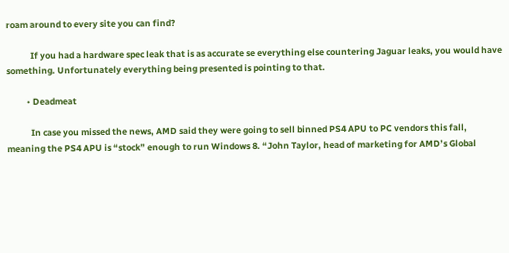roam around to every site you can find?

            If you had a hardware spec leak that is as accurate se everything else countering Jaguar leaks, you would have something. Unfortunately everything being presented is pointing to that.

          • Deadmeat

            In case you missed the news, AMD said they were going to sell binned PS4 APU to PC vendors this fall, meaning the PS4 APU is “stock” enough to run Windows 8. “John Taylor, head of marketing for AMD’s Global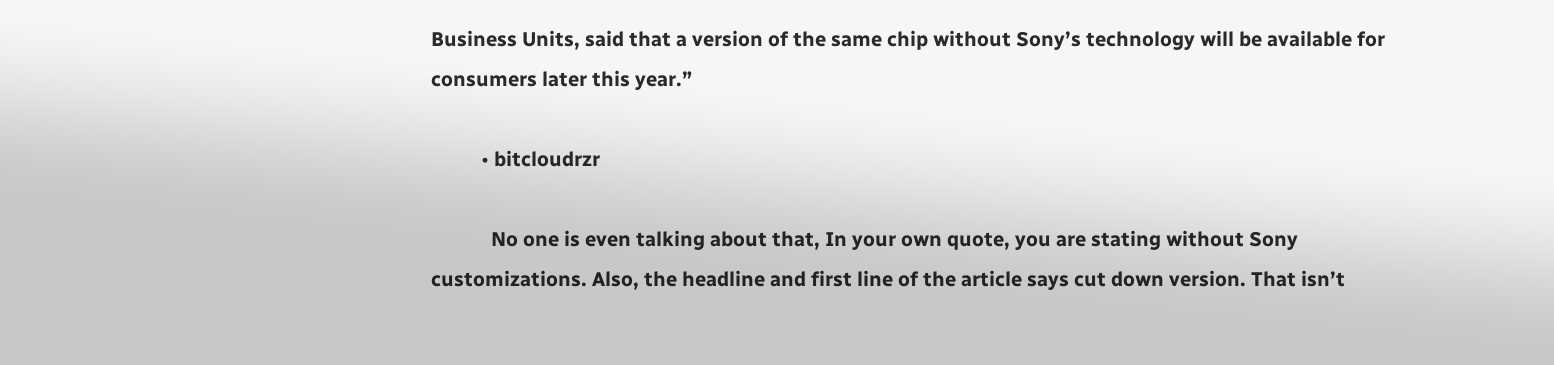Business Units, said that a version of the same chip without Sony’s technology will be available for consumers later this year.”

          • bitcloudrzr

            No one is even talking about that, In your own quote, you are stating without Sony customizations. Also, the headline and first line of the article says cut down version. That isn’t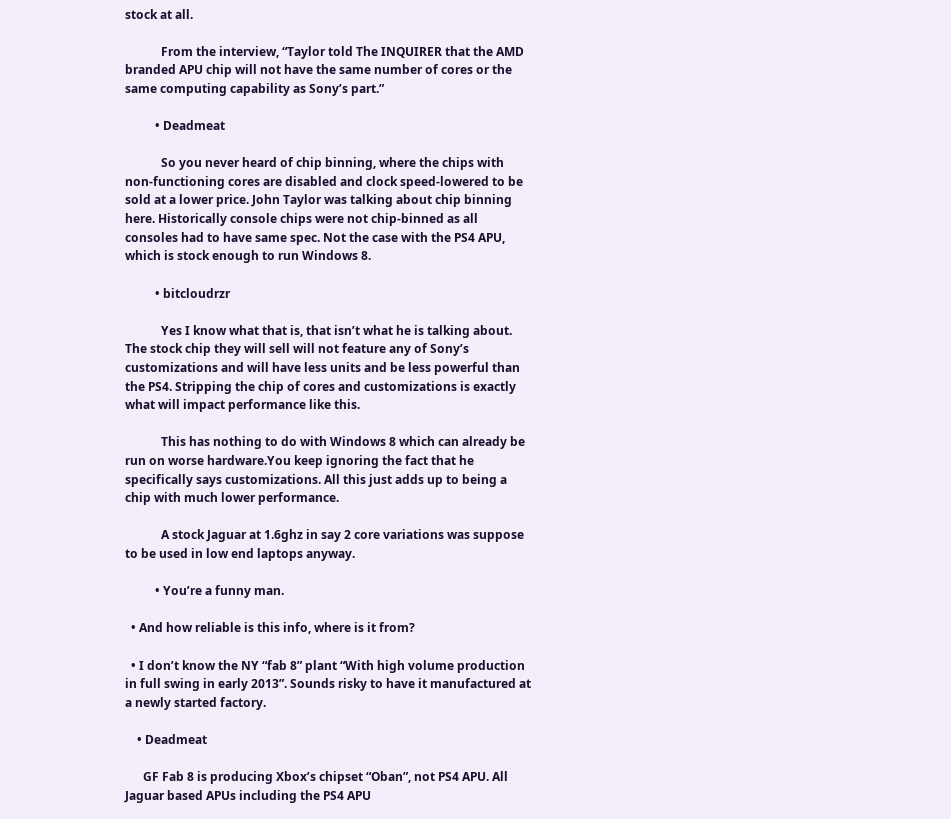stock at all.

            From the interview, “Taylor told The INQUIRER that the AMD branded APU chip will not have the same number of cores or the same computing capability as Sony’s part.”

          • Deadmeat

            So you never heard of chip binning, where the chips with non-functioning cores are disabled and clock speed-lowered to be sold at a lower price. John Taylor was talking about chip binning here. Historically console chips were not chip-binned as all consoles had to have same spec. Not the case with the PS4 APU, which is stock enough to run Windows 8.

          • bitcloudrzr

            Yes I know what that is, that isn’t what he is talking about. The stock chip they will sell will not feature any of Sony’s customizations and will have less units and be less powerful than the PS4. Stripping the chip of cores and customizations is exactly what will impact performance like this.

            This has nothing to do with Windows 8 which can already be run on worse hardware.You keep ignoring the fact that he specifically says customizations. All this just adds up to being a chip with much lower performance.

            A stock Jaguar at 1.6ghz in say 2 core variations was suppose to be used in low end laptops anyway.

          • You’re a funny man.

  • And how reliable is this info, where is it from?

  • I don’t know the NY “fab 8” plant “With high volume production in full swing in early 2013”. Sounds risky to have it manufactured at a newly started factory.

    • Deadmeat

      GF Fab 8 is producing Xbox’s chipset “Oban”, not PS4 APU. All Jaguar based APUs including the PS4 APU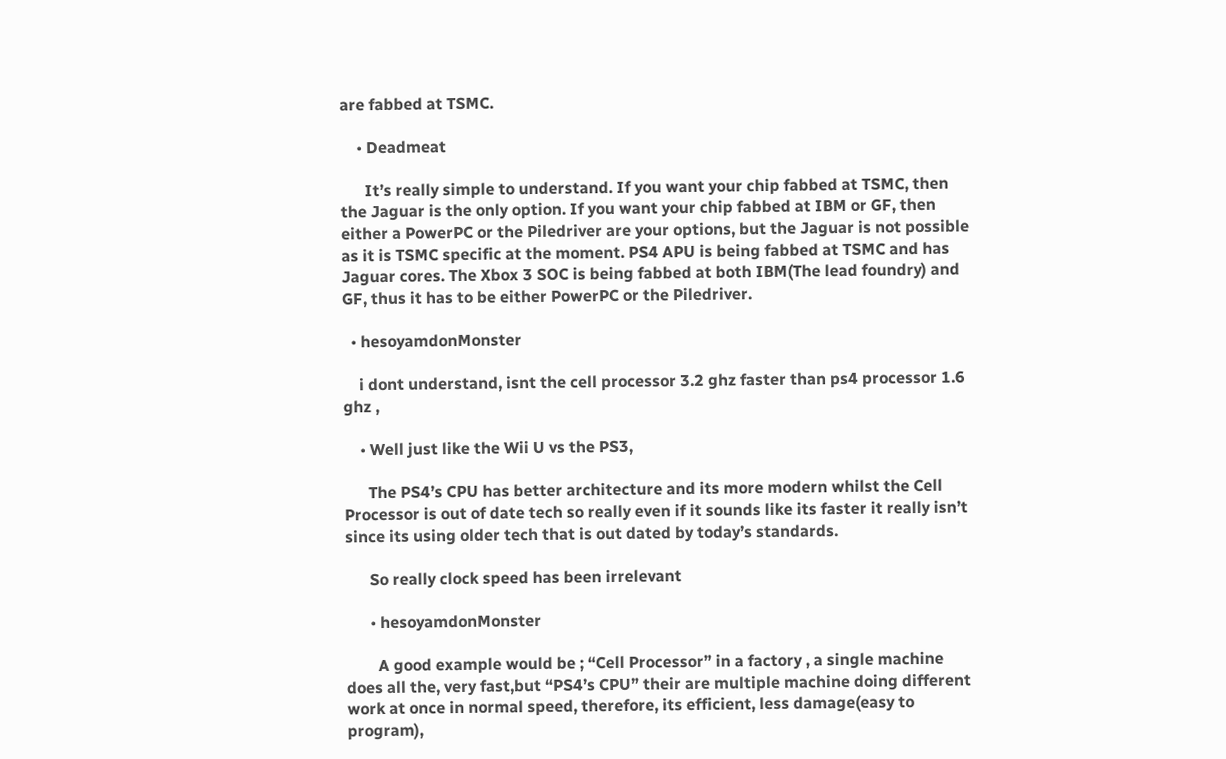are fabbed at TSMC.

    • Deadmeat

      It’s really simple to understand. If you want your chip fabbed at TSMC, then the Jaguar is the only option. If you want your chip fabbed at IBM or GF, then either a PowerPC or the Piledriver are your options, but the Jaguar is not possible as it is TSMC specific at the moment. PS4 APU is being fabbed at TSMC and has Jaguar cores. The Xbox 3 SOC is being fabbed at both IBM(The lead foundry) and GF, thus it has to be either PowerPC or the Piledriver.

  • hesoyamdonMonster

    i dont understand, isnt the cell processor 3.2 ghz faster than ps4 processor 1.6 ghz ,

    • Well just like the Wii U vs the PS3,

      The PS4’s CPU has better architecture and its more modern whilst the Cell Processor is out of date tech so really even if it sounds like its faster it really isn’t since its using older tech that is out dated by today’s standards.

      So really clock speed has been irrelevant

      • hesoyamdonMonster

        A good example would be ; “Cell Processor” in a factory , a single machine does all the, very fast,but “PS4’s CPU” their are multiple machine doing different work at once in normal speed, therefore, its efficient, less damage(easy to program),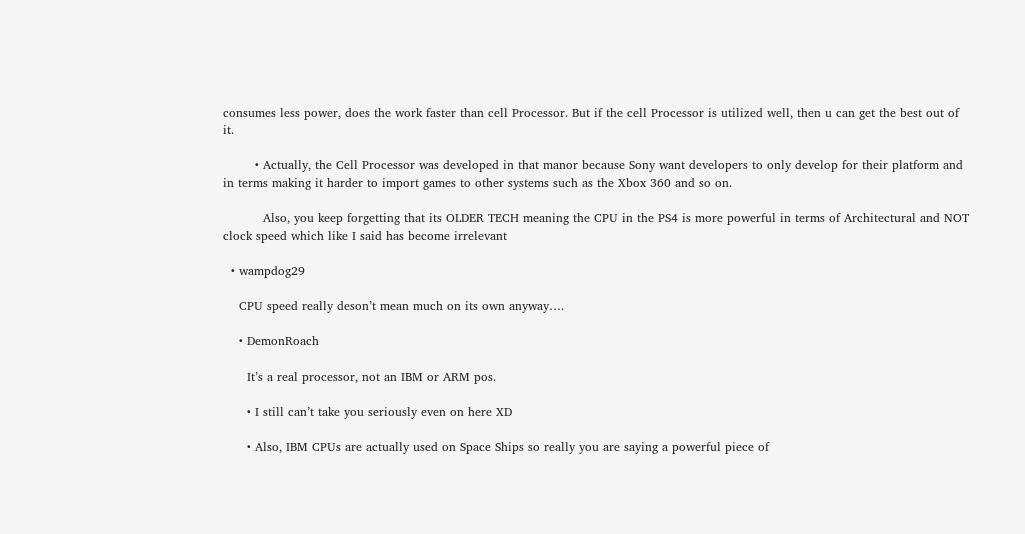consumes less power, does the work faster than cell Processor. But if the cell Processor is utilized well, then u can get the best out of it.

        • Actually, the Cell Processor was developed in that manor because Sony want developers to only develop for their platform and in terms making it harder to import games to other systems such as the Xbox 360 and so on.

          Also, you keep forgetting that its OLDER TECH meaning the CPU in the PS4 is more powerful in terms of Architectural and NOT clock speed which like I said has become irrelevant

  • wampdog29

    CPU speed really deson’t mean much on its own anyway….

    • DemonRoach

      It’s a real processor, not an IBM or ARM pos.

      • I still can’t take you seriously even on here XD

      • Also, IBM CPUs are actually used on Space Ships so really you are saying a powerful piece of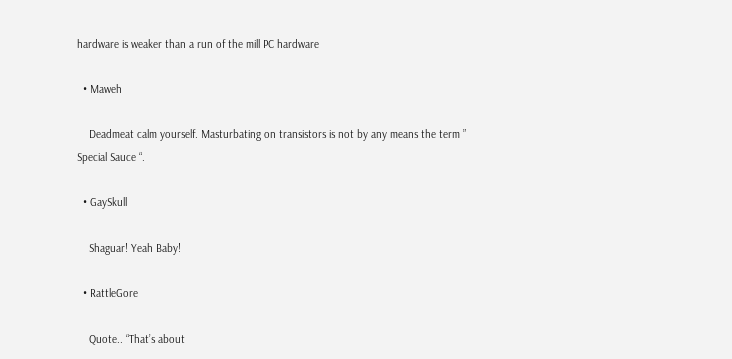hardware is weaker than a run of the mill PC hardware

  • Maweh

    Deadmeat calm yourself. Masturbating on transistors is not by any means the term ” Special Sauce “.

  • GaySkull

    Shaguar! Yeah Baby!

  • RattleGore

    Quote.. “That’s about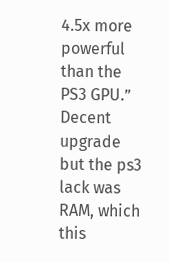4.5x more powerful than the PS3 GPU.” Decent upgrade but the ps3 lack was RAM, which this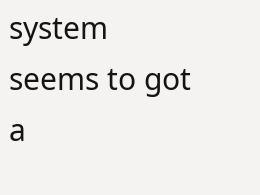system seems to got a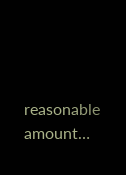reasonable amount…